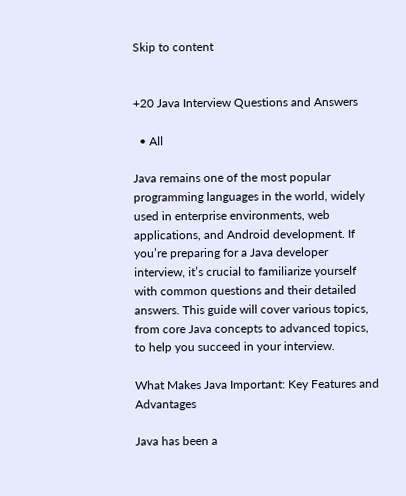Skip to content


+20 Java Interview Questions and Answers

  • All

Java remains one of the most popular programming languages in the world, widely used in enterprise environments, web applications, and Android development. If you’re preparing for a Java developer interview, it’s crucial to familiarize yourself with common questions and their detailed answers. This guide will cover various topics, from core Java concepts to advanced topics, to help you succeed in your interview.

What Makes Java Important: Key Features and Advantages

Java has been a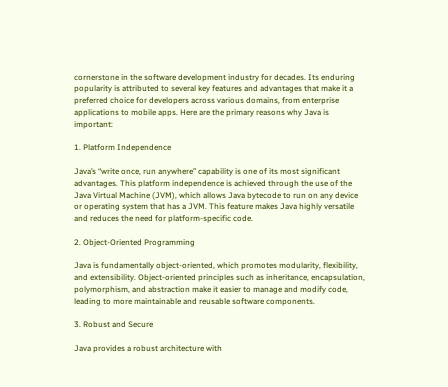cornerstone in the software development industry for decades. Its enduring popularity is attributed to several key features and advantages that make it a preferred choice for developers across various domains, from enterprise applications to mobile apps. Here are the primary reasons why Java is important:

1. Platform Independence

Java’s “write once, run anywhere” capability is one of its most significant advantages. This platform independence is achieved through the use of the Java Virtual Machine (JVM), which allows Java bytecode to run on any device or operating system that has a JVM. This feature makes Java highly versatile and reduces the need for platform-specific code.

2. Object-Oriented Programming

Java is fundamentally object-oriented, which promotes modularity, flexibility, and extensibility. Object-oriented principles such as inheritance, encapsulation, polymorphism, and abstraction make it easier to manage and modify code, leading to more maintainable and reusable software components.

3. Robust and Secure

Java provides a robust architecture with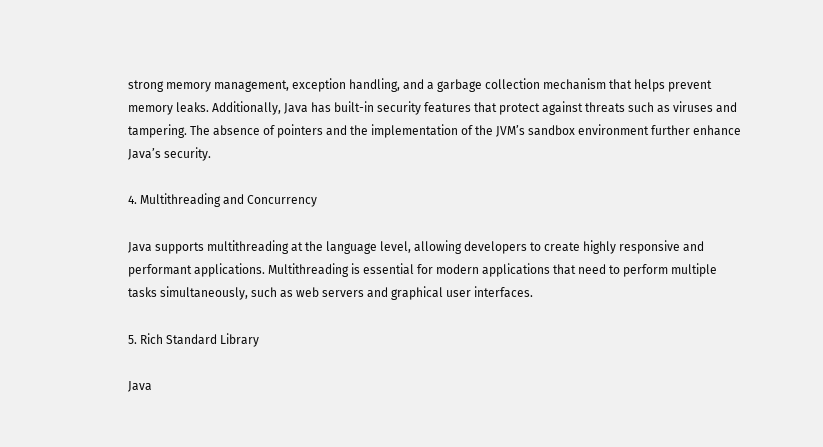strong memory management, exception handling, and a garbage collection mechanism that helps prevent memory leaks. Additionally, Java has built-in security features that protect against threats such as viruses and tampering. The absence of pointers and the implementation of the JVM’s sandbox environment further enhance Java’s security.

4. Multithreading and Concurrency

Java supports multithreading at the language level, allowing developers to create highly responsive and performant applications. Multithreading is essential for modern applications that need to perform multiple tasks simultaneously, such as web servers and graphical user interfaces.

5. Rich Standard Library

Java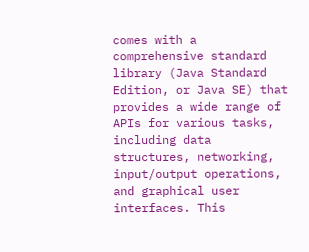comes with a comprehensive standard library (Java Standard Edition, or Java SE) that provides a wide range of APIs for various tasks, including data structures, networking, input/output operations, and graphical user interfaces. This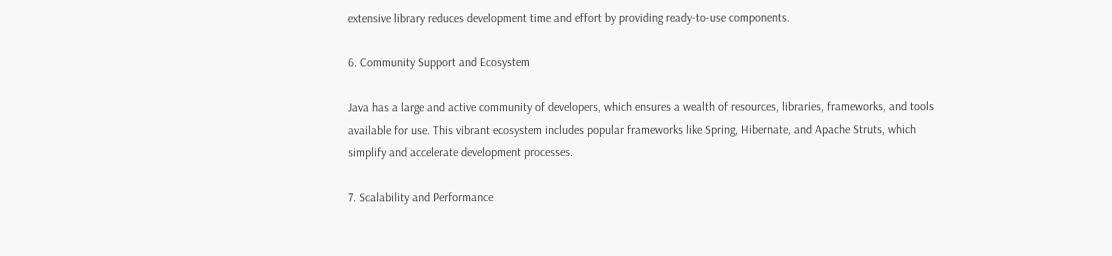extensive library reduces development time and effort by providing ready-to-use components.

6. Community Support and Ecosystem

Java has a large and active community of developers, which ensures a wealth of resources, libraries, frameworks, and tools available for use. This vibrant ecosystem includes popular frameworks like Spring, Hibernate, and Apache Struts, which simplify and accelerate development processes.

7. Scalability and Performance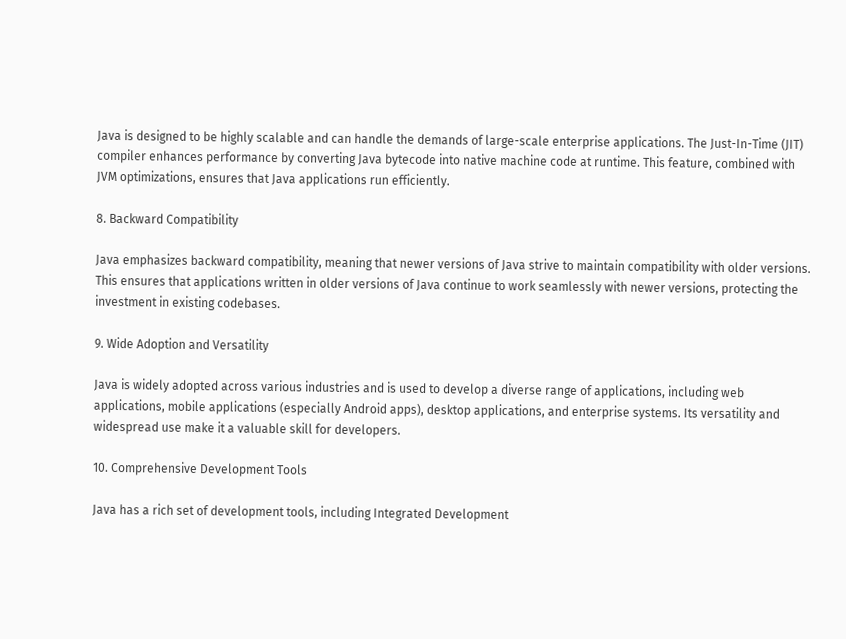Java is designed to be highly scalable and can handle the demands of large-scale enterprise applications. The Just-In-Time (JIT) compiler enhances performance by converting Java bytecode into native machine code at runtime. This feature, combined with JVM optimizations, ensures that Java applications run efficiently.

8. Backward Compatibility

Java emphasizes backward compatibility, meaning that newer versions of Java strive to maintain compatibility with older versions. This ensures that applications written in older versions of Java continue to work seamlessly with newer versions, protecting the investment in existing codebases.

9. Wide Adoption and Versatility

Java is widely adopted across various industries and is used to develop a diverse range of applications, including web applications, mobile applications (especially Android apps), desktop applications, and enterprise systems. Its versatility and widespread use make it a valuable skill for developers.

10. Comprehensive Development Tools

Java has a rich set of development tools, including Integrated Development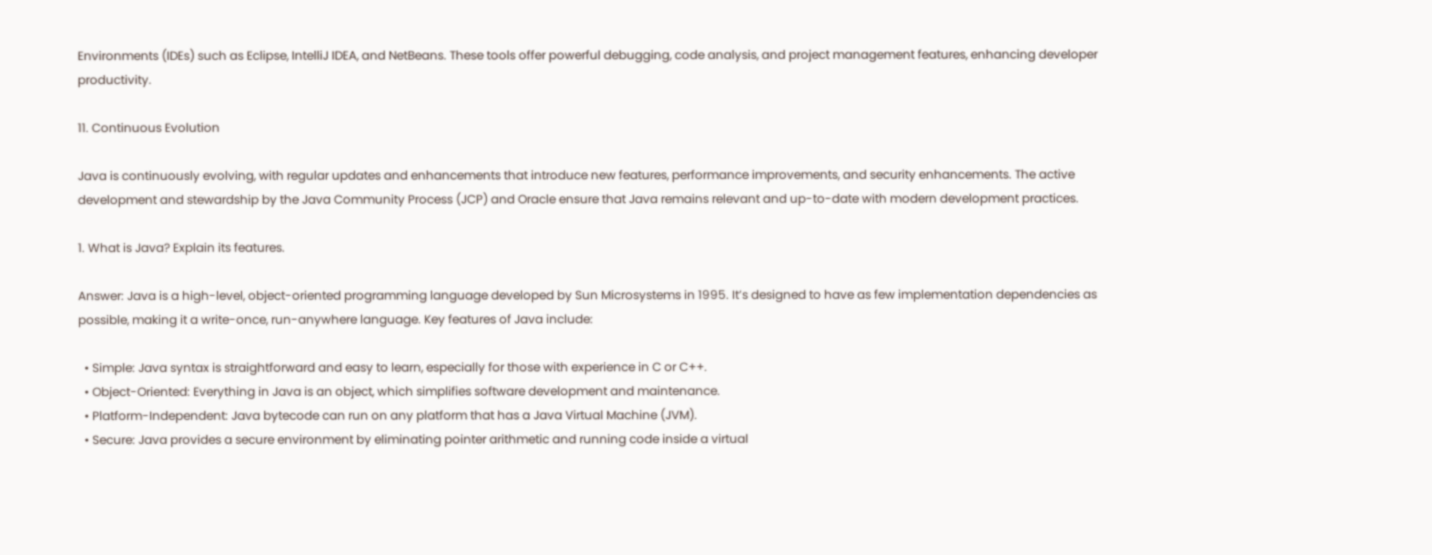Environments (IDEs) such as Eclipse, IntelliJ IDEA, and NetBeans. These tools offer powerful debugging, code analysis, and project management features, enhancing developer productivity.

11. Continuous Evolution

Java is continuously evolving, with regular updates and enhancements that introduce new features, performance improvements, and security enhancements. The active development and stewardship by the Java Community Process (JCP) and Oracle ensure that Java remains relevant and up-to-date with modern development practices.

1. What is Java? Explain its features.

Answer: Java is a high-level, object-oriented programming language developed by Sun Microsystems in 1995. It’s designed to have as few implementation dependencies as possible, making it a write-once, run-anywhere language. Key features of Java include:

  • Simple: Java syntax is straightforward and easy to learn, especially for those with experience in C or C++.
  • Object-Oriented: Everything in Java is an object, which simplifies software development and maintenance.
  • Platform-Independent: Java bytecode can run on any platform that has a Java Virtual Machine (JVM).
  • Secure: Java provides a secure environment by eliminating pointer arithmetic and running code inside a virtual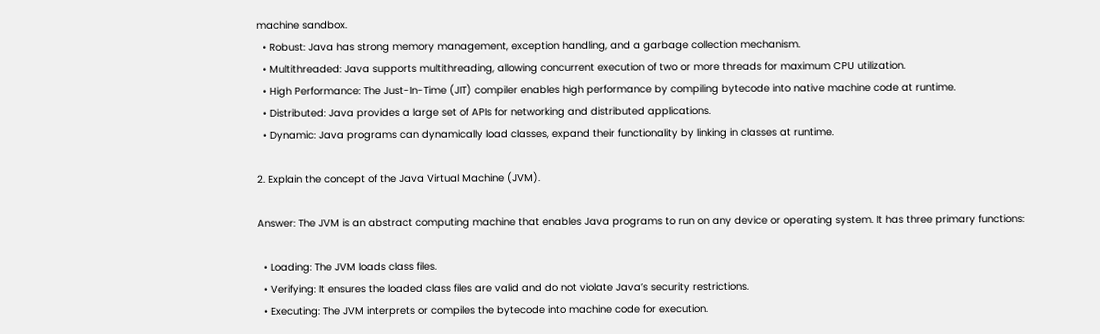machine sandbox.
  • Robust: Java has strong memory management, exception handling, and a garbage collection mechanism.
  • Multithreaded: Java supports multithreading, allowing concurrent execution of two or more threads for maximum CPU utilization.
  • High Performance: The Just-In-Time (JIT) compiler enables high performance by compiling bytecode into native machine code at runtime.
  • Distributed: Java provides a large set of APIs for networking and distributed applications.
  • Dynamic: Java programs can dynamically load classes, expand their functionality by linking in classes at runtime.

2. Explain the concept of the Java Virtual Machine (JVM).

Answer: The JVM is an abstract computing machine that enables Java programs to run on any device or operating system. It has three primary functions:

  • Loading: The JVM loads class files.
  • Verifying: It ensures the loaded class files are valid and do not violate Java’s security restrictions.
  • Executing: The JVM interprets or compiles the bytecode into machine code for execution.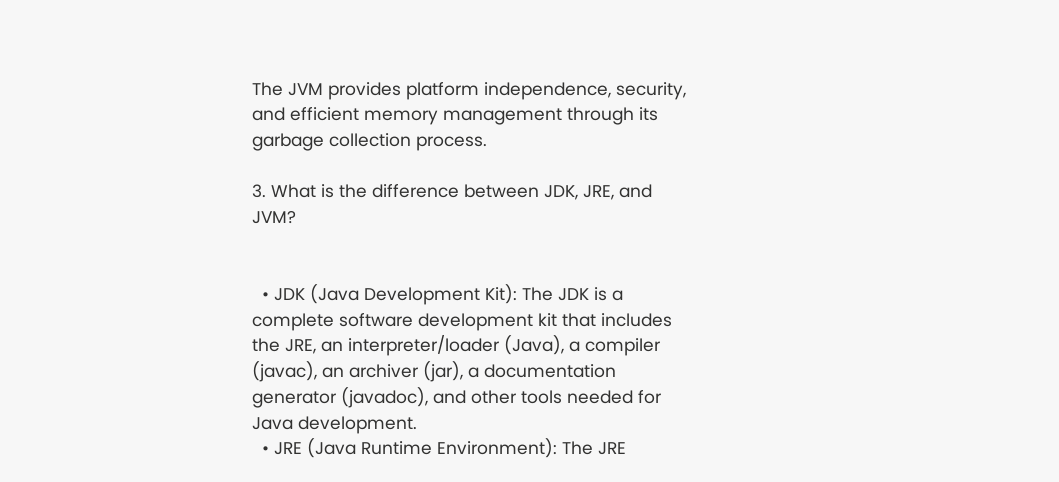The JVM provides platform independence, security, and efficient memory management through its garbage collection process.

3. What is the difference between JDK, JRE, and JVM?


  • JDK (Java Development Kit): The JDK is a complete software development kit that includes the JRE, an interpreter/loader (Java), a compiler (javac), an archiver (jar), a documentation generator (javadoc), and other tools needed for Java development.
  • JRE (Java Runtime Environment): The JRE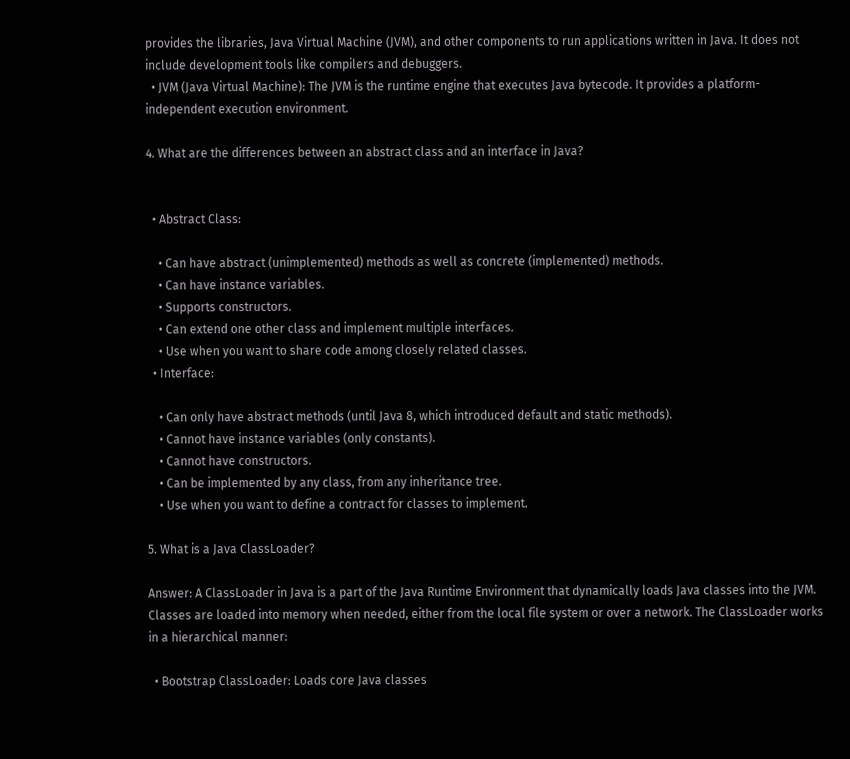provides the libraries, Java Virtual Machine (JVM), and other components to run applications written in Java. It does not include development tools like compilers and debuggers.
  • JVM (Java Virtual Machine): The JVM is the runtime engine that executes Java bytecode. It provides a platform-independent execution environment.

4. What are the differences between an abstract class and an interface in Java?


  • Abstract Class:

    • Can have abstract (unimplemented) methods as well as concrete (implemented) methods.
    • Can have instance variables.
    • Supports constructors.
    • Can extend one other class and implement multiple interfaces.
    • Use when you want to share code among closely related classes.
  • Interface:

    • Can only have abstract methods (until Java 8, which introduced default and static methods).
    • Cannot have instance variables (only constants).
    • Cannot have constructors.
    • Can be implemented by any class, from any inheritance tree.
    • Use when you want to define a contract for classes to implement.

5. What is a Java ClassLoader?

Answer: A ClassLoader in Java is a part of the Java Runtime Environment that dynamically loads Java classes into the JVM. Classes are loaded into memory when needed, either from the local file system or over a network. The ClassLoader works in a hierarchical manner:

  • Bootstrap ClassLoader: Loads core Java classes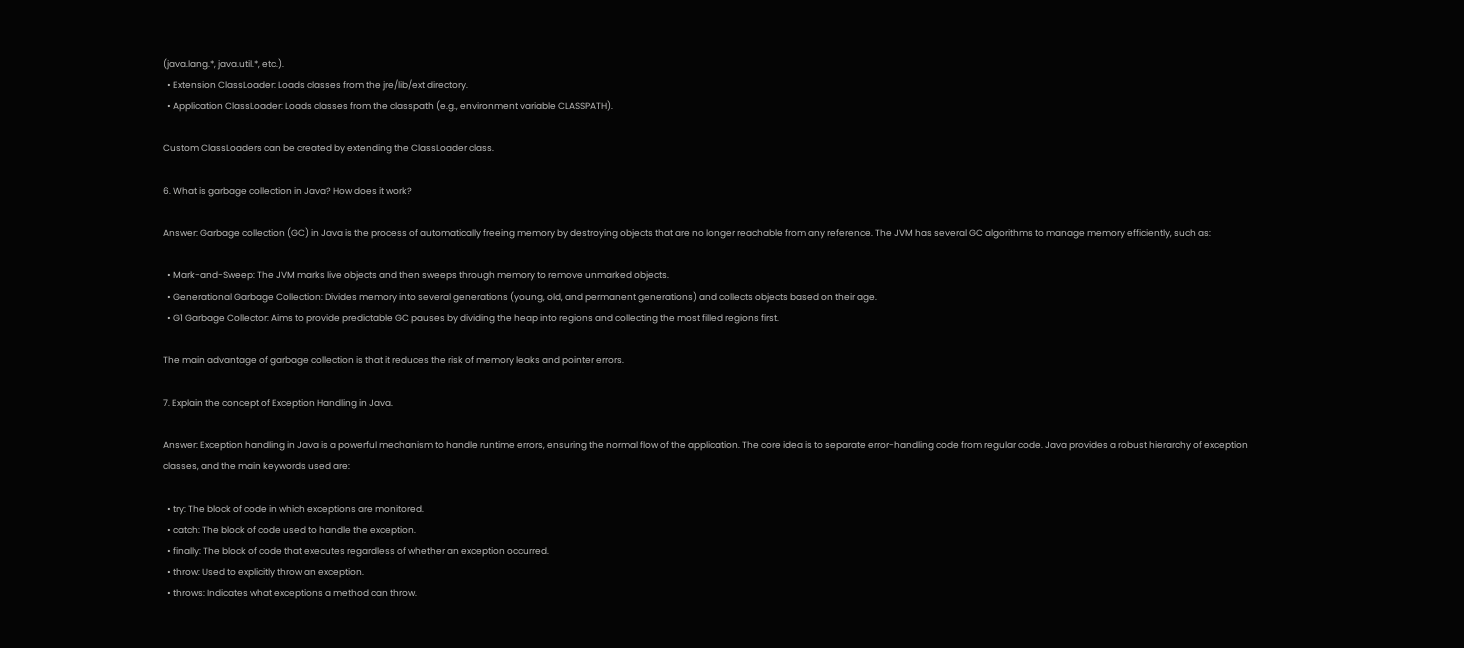(java.lang.*, java.util.*, etc.).
  • Extension ClassLoader: Loads classes from the jre/lib/ext directory.
  • Application ClassLoader: Loads classes from the classpath (e.g., environment variable CLASSPATH).

Custom ClassLoaders can be created by extending the ClassLoader class.

6. What is garbage collection in Java? How does it work?

Answer: Garbage collection (GC) in Java is the process of automatically freeing memory by destroying objects that are no longer reachable from any reference. The JVM has several GC algorithms to manage memory efficiently, such as:

  • Mark-and-Sweep: The JVM marks live objects and then sweeps through memory to remove unmarked objects.
  • Generational Garbage Collection: Divides memory into several generations (young, old, and permanent generations) and collects objects based on their age.
  • G1 Garbage Collector: Aims to provide predictable GC pauses by dividing the heap into regions and collecting the most filled regions first.

The main advantage of garbage collection is that it reduces the risk of memory leaks and pointer errors.

7. Explain the concept of Exception Handling in Java.

Answer: Exception handling in Java is a powerful mechanism to handle runtime errors, ensuring the normal flow of the application. The core idea is to separate error-handling code from regular code. Java provides a robust hierarchy of exception classes, and the main keywords used are:

  • try: The block of code in which exceptions are monitored.
  • catch: The block of code used to handle the exception.
  • finally: The block of code that executes regardless of whether an exception occurred.
  • throw: Used to explicitly throw an exception.
  • throws: Indicates what exceptions a method can throw.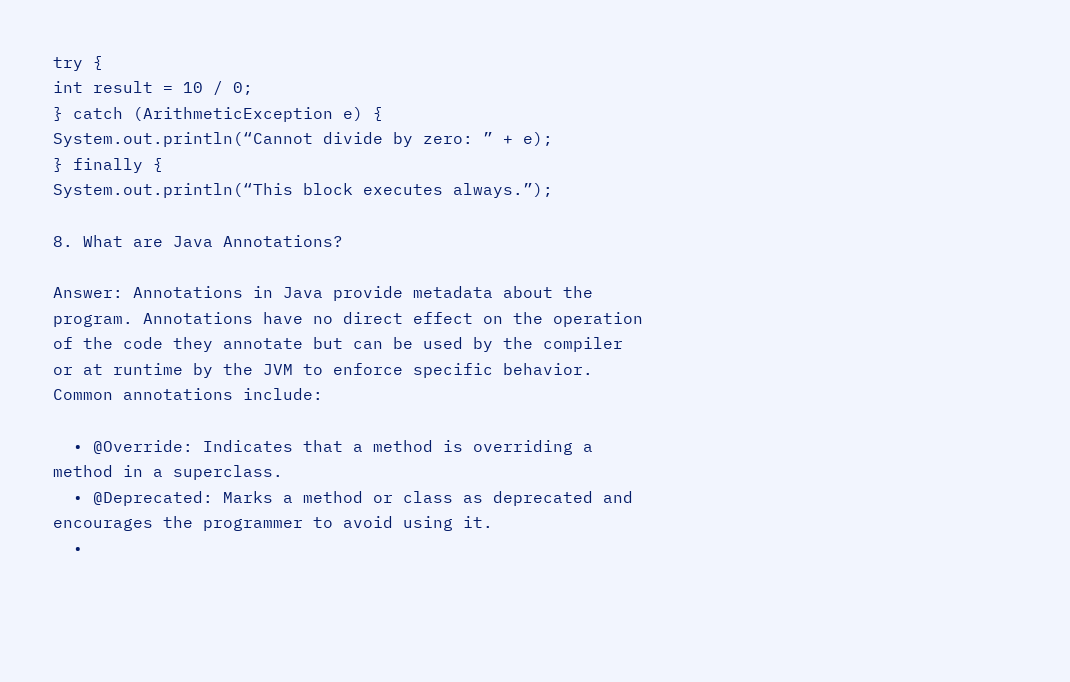try {
int result = 10 / 0;
} catch (ArithmeticException e) {
System.out.println(“Cannot divide by zero: ” + e);
} finally {
System.out.println(“This block executes always.”);

8. What are Java Annotations?

Answer: Annotations in Java provide metadata about the program. Annotations have no direct effect on the operation of the code they annotate but can be used by the compiler or at runtime by the JVM to enforce specific behavior. Common annotations include:

  • @Override: Indicates that a method is overriding a method in a superclass.
  • @Deprecated: Marks a method or class as deprecated and encourages the programmer to avoid using it.
  •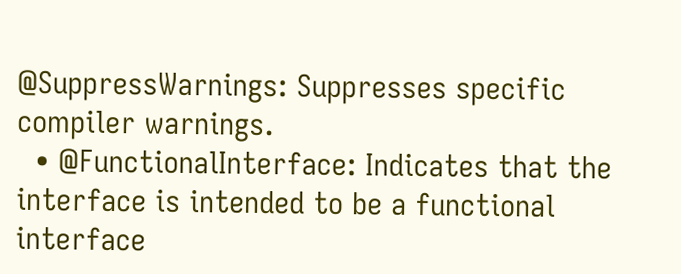@SuppressWarnings: Suppresses specific compiler warnings.
  • @FunctionalInterface: Indicates that the interface is intended to be a functional interface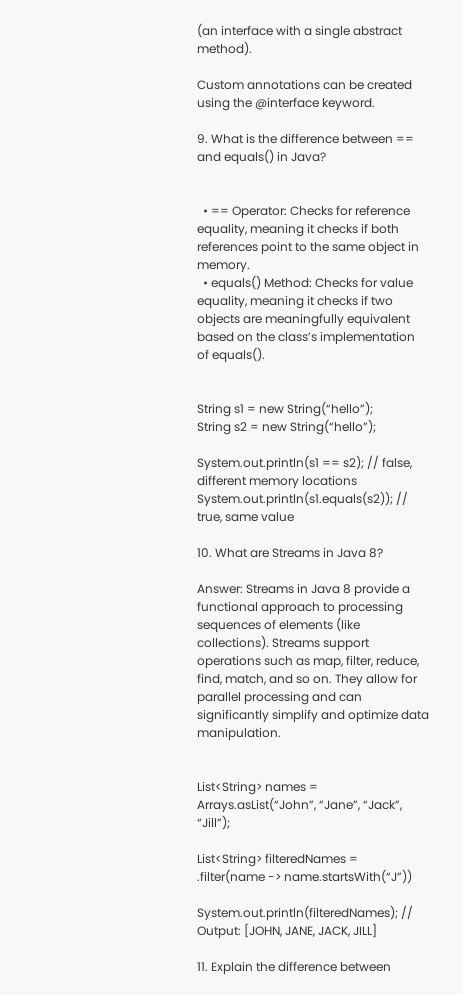(an interface with a single abstract method).

Custom annotations can be created using the @interface keyword.

9. What is the difference between == and equals() in Java?


  • == Operator: Checks for reference equality, meaning it checks if both references point to the same object in memory.
  • equals() Method: Checks for value equality, meaning it checks if two objects are meaningfully equivalent based on the class’s implementation of equals().


String s1 = new String(“hello”);
String s2 = new String(“hello”);

System.out.println(s1 == s2); // false, different memory locations
System.out.println(s1.equals(s2)); // true, same value

10. What are Streams in Java 8?

Answer: Streams in Java 8 provide a functional approach to processing sequences of elements (like collections). Streams support operations such as map, filter, reduce, find, match, and so on. They allow for parallel processing and can significantly simplify and optimize data manipulation.


List<String> names = Arrays.asList(“John”, “Jane”, “Jack”, “Jill”);

List<String> filteredNames =
.filter(name -> name.startsWith(“J”))

System.out.println(filteredNames); // Output: [JOHN, JANE, JACK, JILL]

11. Explain the difference between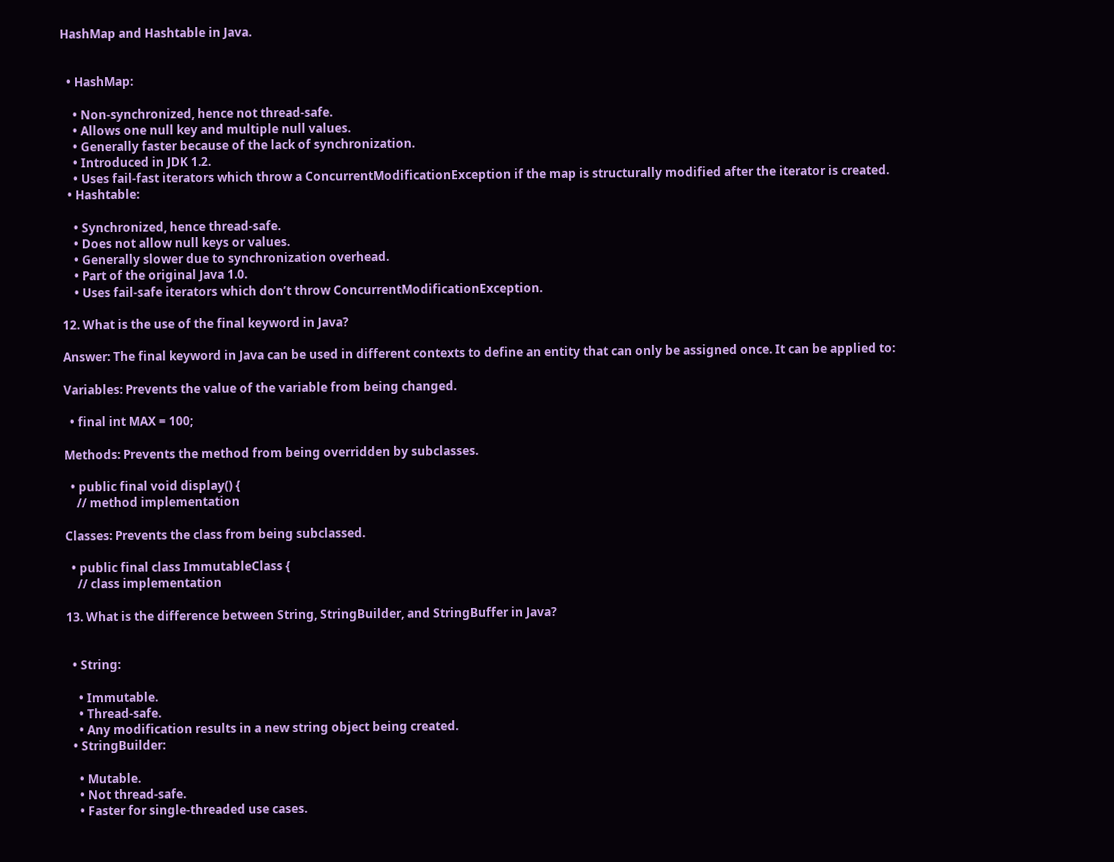HashMap and Hashtable in Java.


  • HashMap:

    • Non-synchronized, hence not thread-safe.
    • Allows one null key and multiple null values.
    • Generally faster because of the lack of synchronization.
    • Introduced in JDK 1.2.
    • Uses fail-fast iterators which throw a ConcurrentModificationException if the map is structurally modified after the iterator is created.
  • Hashtable:

    • Synchronized, hence thread-safe.
    • Does not allow null keys or values.
    • Generally slower due to synchronization overhead.
    • Part of the original Java 1.0.
    • Uses fail-safe iterators which don’t throw ConcurrentModificationException.

12. What is the use of the final keyword in Java?

Answer: The final keyword in Java can be used in different contexts to define an entity that can only be assigned once. It can be applied to:

Variables: Prevents the value of the variable from being changed.

  • final int MAX = 100;

Methods: Prevents the method from being overridden by subclasses.

  • public final void display() {
    // method implementation

Classes: Prevents the class from being subclassed.

  • public final class ImmutableClass {
    // class implementation

13. What is the difference between String, StringBuilder, and StringBuffer in Java?


  • String:

    • Immutable.
    • Thread-safe.
    • Any modification results in a new string object being created.
  • StringBuilder:

    • Mutable.
    • Not thread-safe.
    • Faster for single-threaded use cases.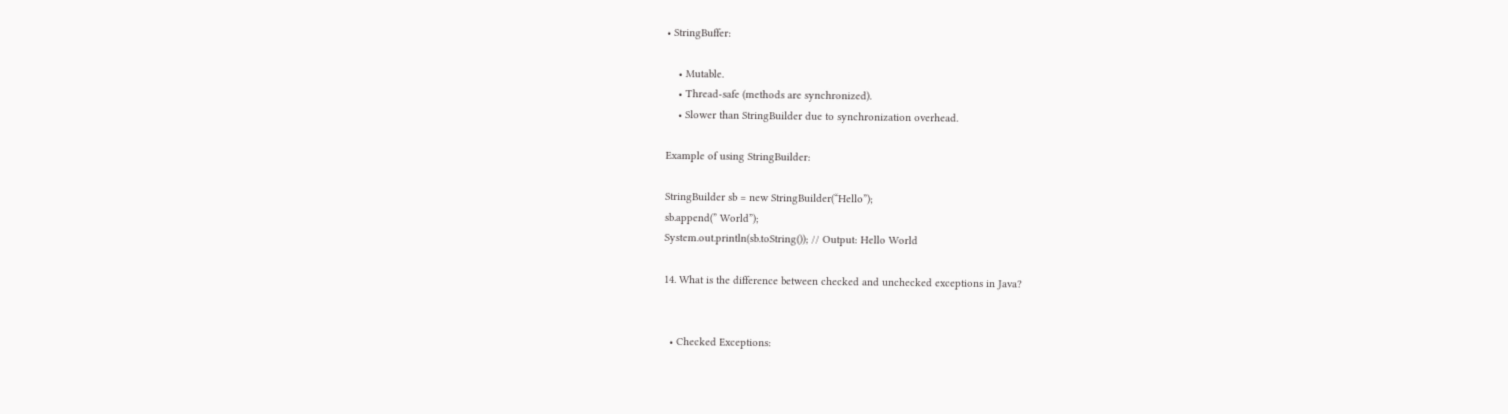• StringBuffer:

    • Mutable.
    • Thread-safe (methods are synchronized).
    • Slower than StringBuilder due to synchronization overhead.

Example of using StringBuilder:

StringBuilder sb = new StringBuilder(“Hello”);
sb.append(” World”);
System.out.println(sb.toString()); // Output: Hello World

14. What is the difference between checked and unchecked exceptions in Java?


  • Checked Exceptions: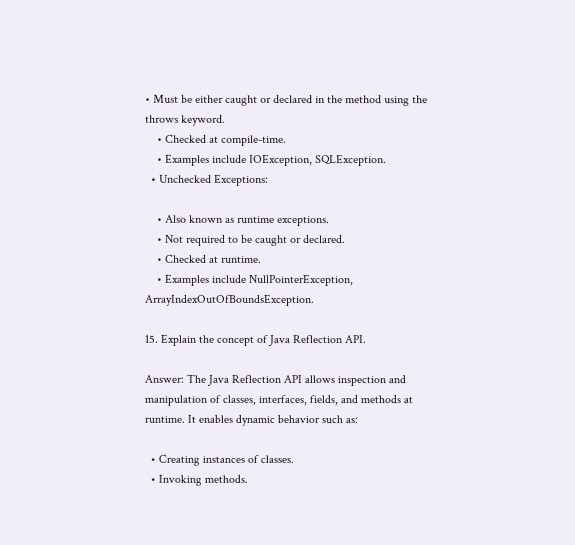• Must be either caught or declared in the method using the throws keyword.
    • Checked at compile-time.
    • Examples include IOException, SQLException.
  • Unchecked Exceptions:

    • Also known as runtime exceptions.
    • Not required to be caught or declared.
    • Checked at runtime.
    • Examples include NullPointerException, ArrayIndexOutOfBoundsException.

15. Explain the concept of Java Reflection API.

Answer: The Java Reflection API allows inspection and manipulation of classes, interfaces, fields, and methods at runtime. It enables dynamic behavior such as:

  • Creating instances of classes.
  • Invoking methods.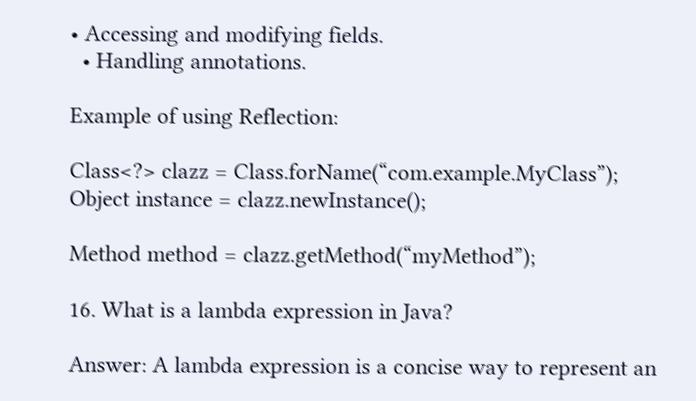• Accessing and modifying fields.
  • Handling annotations.

Example of using Reflection:

Class<?> clazz = Class.forName(“com.example.MyClass”);
Object instance = clazz.newInstance();

Method method = clazz.getMethod(“myMethod”);

16. What is a lambda expression in Java?

Answer: A lambda expression is a concise way to represent an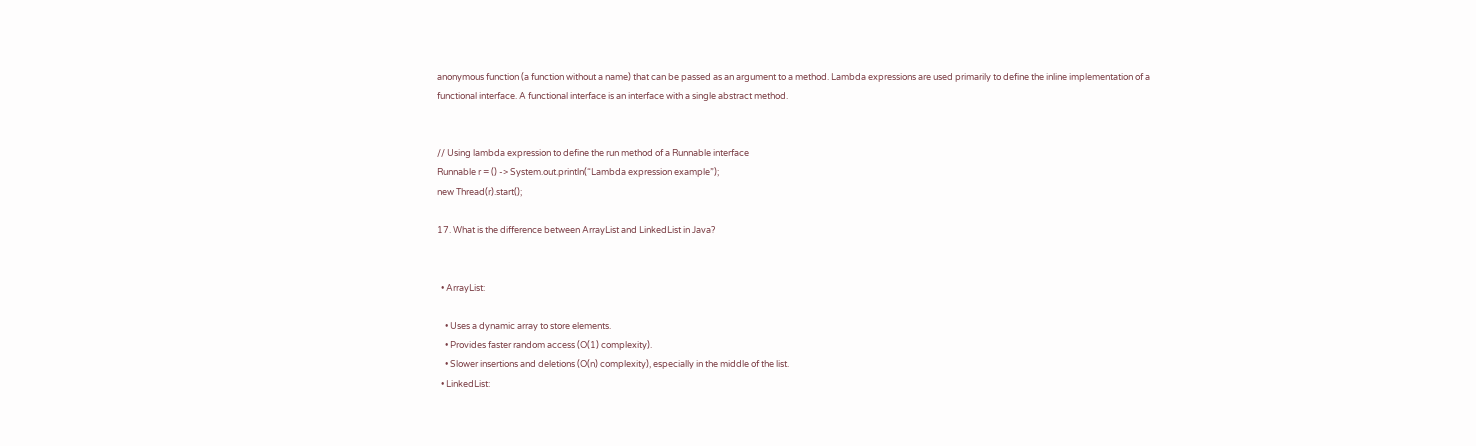anonymous function (a function without a name) that can be passed as an argument to a method. Lambda expressions are used primarily to define the inline implementation of a functional interface. A functional interface is an interface with a single abstract method.


// Using lambda expression to define the run method of a Runnable interface
Runnable r = () -> System.out.println(“Lambda expression example”);
new Thread(r).start();

17. What is the difference between ArrayList and LinkedList in Java?


  • ArrayList:

    • Uses a dynamic array to store elements.
    • Provides faster random access (O(1) complexity).
    • Slower insertions and deletions (O(n) complexity), especially in the middle of the list.
  • LinkedList: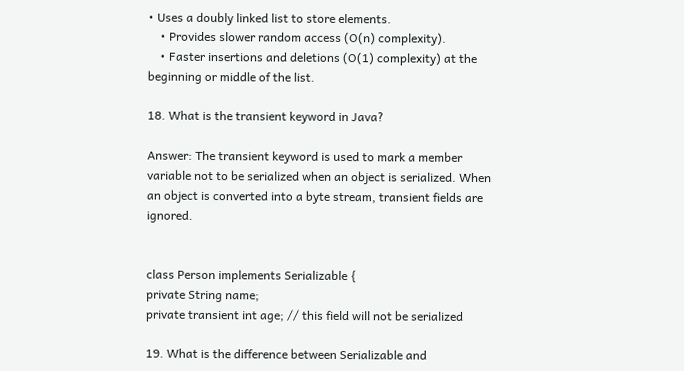• Uses a doubly linked list to store elements.
    • Provides slower random access (O(n) complexity).
    • Faster insertions and deletions (O(1) complexity) at the beginning or middle of the list.

18. What is the transient keyword in Java?

Answer: The transient keyword is used to mark a member variable not to be serialized when an object is serialized. When an object is converted into a byte stream, transient fields are ignored.


class Person implements Serializable {
private String name;
private transient int age; // this field will not be serialized

19. What is the difference between Serializable and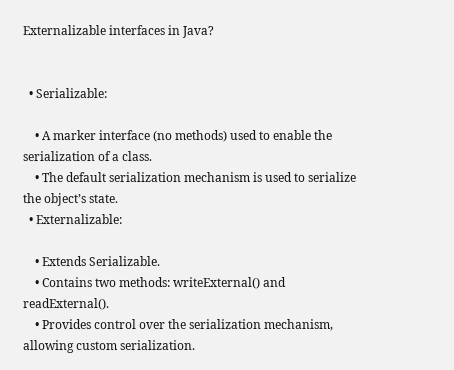Externalizable interfaces in Java?


  • Serializable:

    • A marker interface (no methods) used to enable the serialization of a class.
    • The default serialization mechanism is used to serialize the object’s state.
  • Externalizable:

    • Extends Serializable.
    • Contains two methods: writeExternal() and readExternal().
    • Provides control over the serialization mechanism, allowing custom serialization.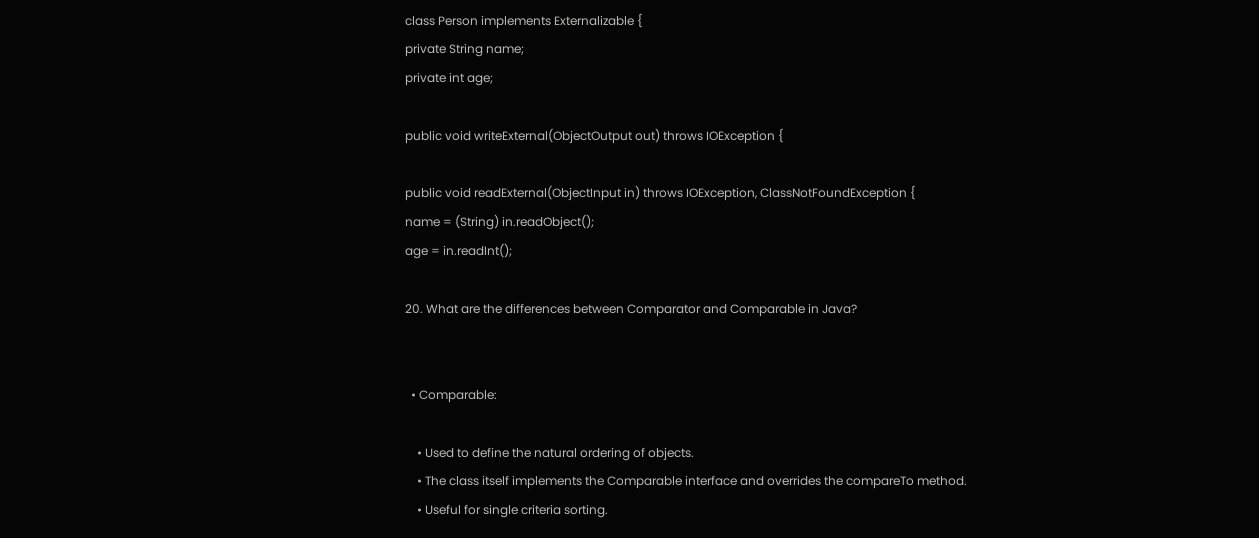class Person implements Externalizable {
private String name;
private int age;

public void writeExternal(ObjectOutput out) throws IOException {

public void readExternal(ObjectInput in) throws IOException, ClassNotFoundException {
name = (String) in.readObject();
age = in.readInt();

20. What are the differences between Comparator and Comparable in Java?


  • Comparable:

    • Used to define the natural ordering of objects.
    • The class itself implements the Comparable interface and overrides the compareTo method.
    • Useful for single criteria sorting.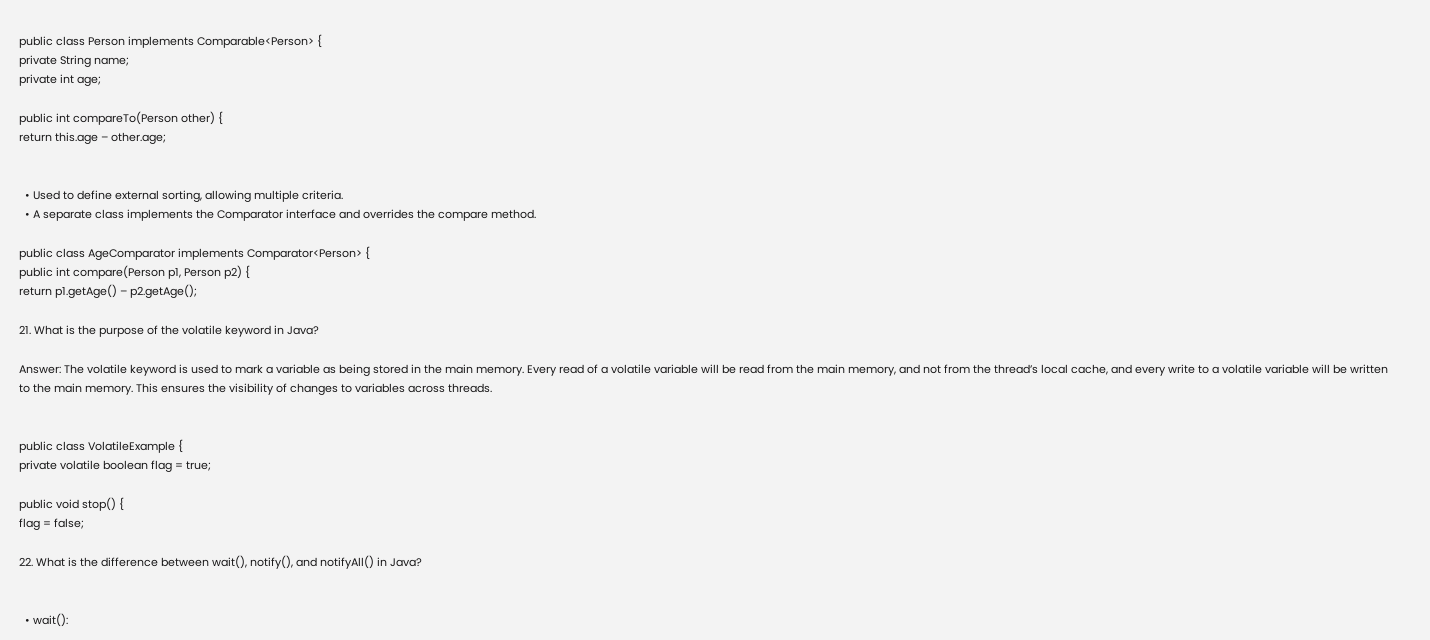public class Person implements Comparable<Person> {
private String name;
private int age;

public int compareTo(Person other) {
return this.age – other.age;


  • Used to define external sorting, allowing multiple criteria.
  • A separate class implements the Comparator interface and overrides the compare method.

public class AgeComparator implements Comparator<Person> {
public int compare(Person p1, Person p2) {
return p1.getAge() – p2.getAge();

21. What is the purpose of the volatile keyword in Java?

Answer: The volatile keyword is used to mark a variable as being stored in the main memory. Every read of a volatile variable will be read from the main memory, and not from the thread’s local cache, and every write to a volatile variable will be written to the main memory. This ensures the visibility of changes to variables across threads.


public class VolatileExample {
private volatile boolean flag = true;

public void stop() {
flag = false;

22. What is the difference between wait(), notify(), and notifyAll() in Java?


  • wait():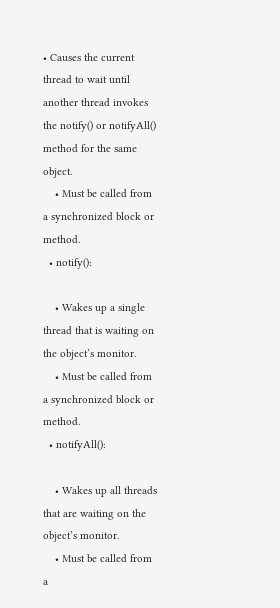• Causes the current thread to wait until another thread invokes the notify() or notifyAll() method for the same object.
    • Must be called from a synchronized block or method.
  • notify():

    • Wakes up a single thread that is waiting on the object’s monitor.
    • Must be called from a synchronized block or method.
  • notifyAll():

    • Wakes up all threads that are waiting on the object’s monitor.
    • Must be called from a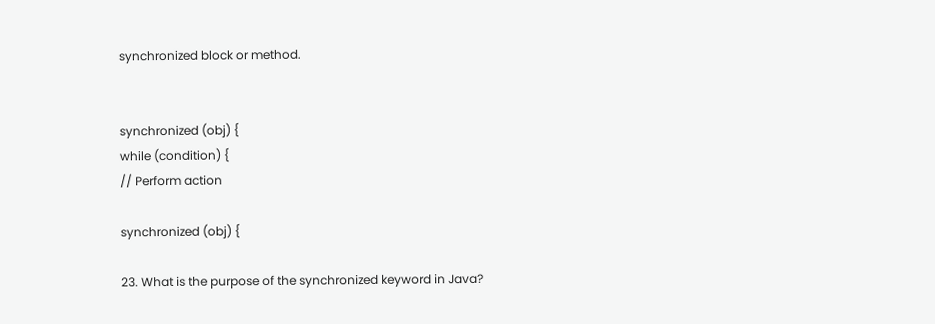synchronized block or method.


synchronized (obj) {
while (condition) {
// Perform action

synchronized (obj) {

23. What is the purpose of the synchronized keyword in Java?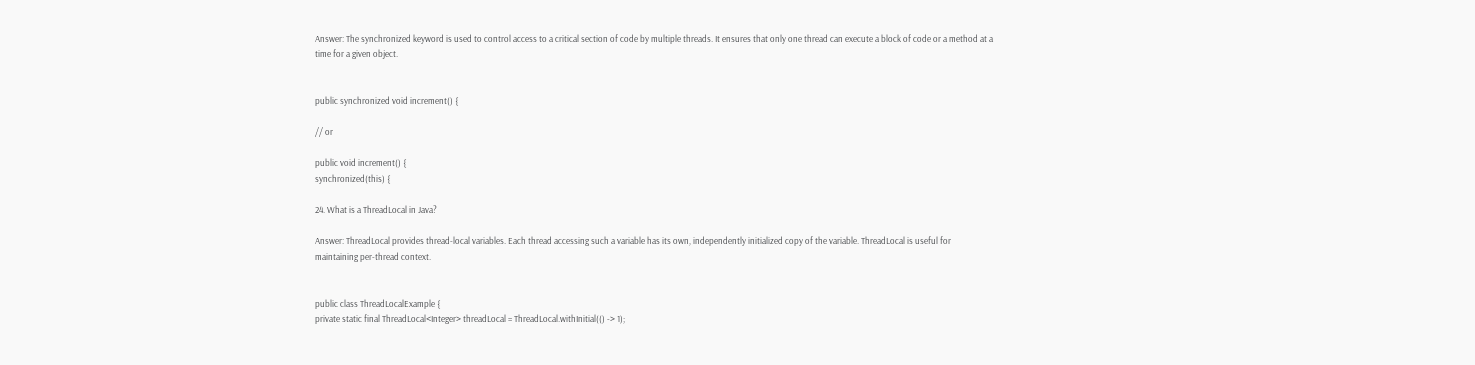Answer: The synchronized keyword is used to control access to a critical section of code by multiple threads. It ensures that only one thread can execute a block of code or a method at a time for a given object.


public synchronized void increment() {

// or

public void increment() {
synchronized(this) {

24. What is a ThreadLocal in Java?

Answer: ThreadLocal provides thread-local variables. Each thread accessing such a variable has its own, independently initialized copy of the variable. ThreadLocal is useful for maintaining per-thread context.


public class ThreadLocalExample {
private static final ThreadLocal<Integer> threadLocal = ThreadLocal.withInitial(() -> 1);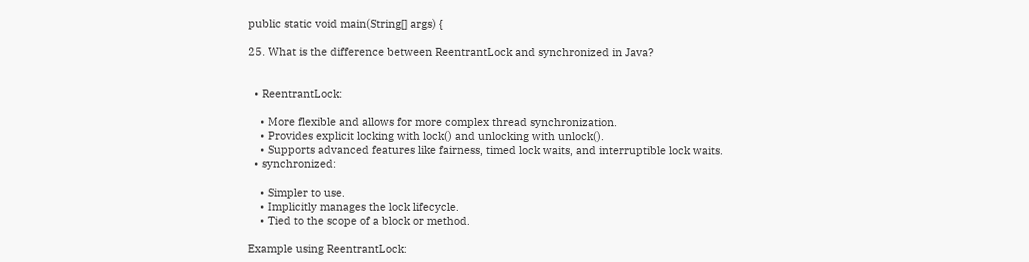public static void main(String[] args) {

25. What is the difference between ReentrantLock and synchronized in Java?


  • ReentrantLock:

    • More flexible and allows for more complex thread synchronization.
    • Provides explicit locking with lock() and unlocking with unlock().
    • Supports advanced features like fairness, timed lock waits, and interruptible lock waits.
  • synchronized:

    • Simpler to use.
    • Implicitly manages the lock lifecycle.
    • Tied to the scope of a block or method.

Example using ReentrantLock: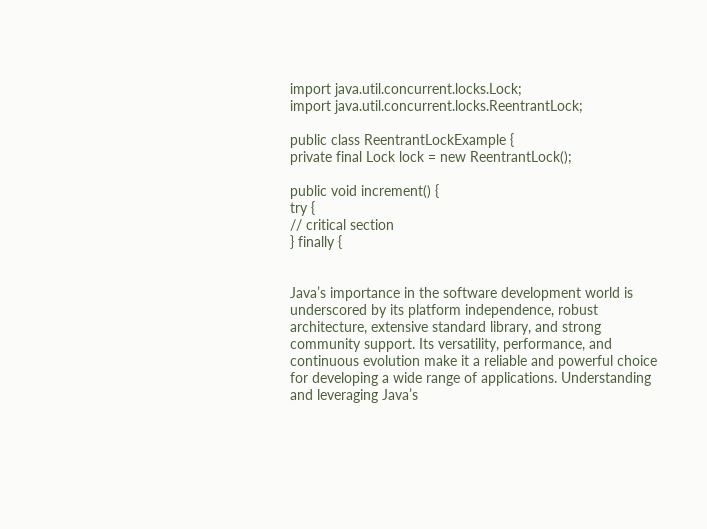import java.util.concurrent.locks.Lock;
import java.util.concurrent.locks.ReentrantLock;

public class ReentrantLockExample {
private final Lock lock = new ReentrantLock();

public void increment() {
try {
// critical section
} finally {


Java’s importance in the software development world is underscored by its platform independence, robust architecture, extensive standard library, and strong community support. Its versatility, performance, and continuous evolution make it a reliable and powerful choice for developing a wide range of applications. Understanding and leveraging Java’s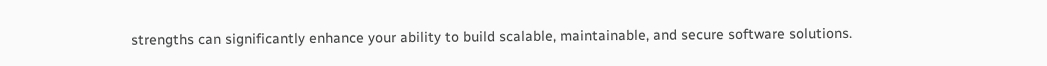strengths can significantly enhance your ability to build scalable, maintainable, and secure software solutions.